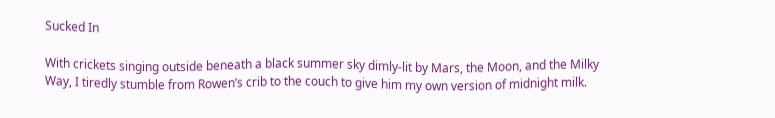Sucked In

With crickets singing outside beneath a black summer sky dimly-lit by Mars, the Moon, and the Milky Way, I tiredly stumble from Rowen’s crib to the couch to give him my own version of midnight milk.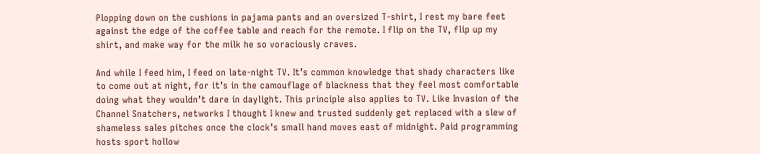Plopping down on the cushions in pajama pants and an oversized T-shirt, I rest my bare feet against the edge of the coffee table and reach for the remote. I flip on the TV, flip up my shirt, and make way for the milk he so voraciously craves.

And while I feed him, I feed on late-night TV. It’s common knowledge that shady characters like to come out at night, for it’s in the camouflage of blackness that they feel most comfortable doing what they wouldn’t dare in daylight. This principle also applies to TV. Like Invasion of the Channel Snatchers, networks I thought I knew and trusted suddenly get replaced with a slew of shameless sales pitches once the clock’s small hand moves east of midnight. Paid programming hosts sport hollow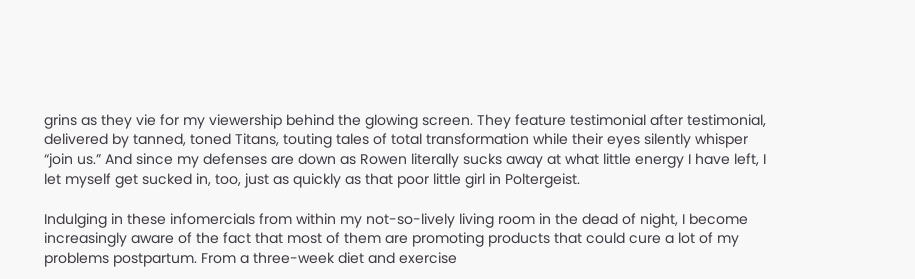grins as they vie for my viewership behind the glowing screen. They feature testimonial after testimonial, delivered by tanned, toned Titans, touting tales of total transformation while their eyes silently whisper “join us.” And since my defenses are down as Rowen literally sucks away at what little energy I have left, I let myself get sucked in, too, just as quickly as that poor little girl in Poltergeist.

Indulging in these infomercials from within my not-so-lively living room in the dead of night, I become increasingly aware of the fact that most of them are promoting products that could cure a lot of my problems postpartum. From a three-week diet and exercise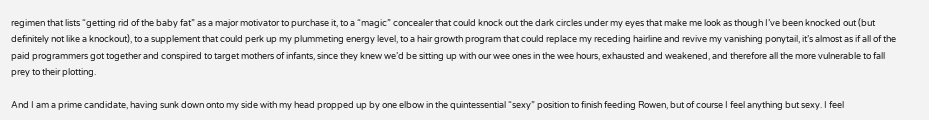regimen that lists “getting rid of the baby fat” as a major motivator to purchase it, to a “magic” concealer that could knock out the dark circles under my eyes that make me look as though I’ve been knocked out (but definitely not like a knockout), to a supplement that could perk up my plummeting energy level, to a hair growth program that could replace my receding hairline and revive my vanishing ponytail, it’s almost as if all of the paid programmers got together and conspired to target mothers of infants, since they knew we’d be sitting up with our wee ones in the wee hours, exhausted and weakened, and therefore all the more vulnerable to fall prey to their plotting.

And I am a prime candidate, having sunk down onto my side with my head propped up by one elbow in the quintessential “sexy” position to finish feeding Rowen, but of course I feel anything but sexy. I feel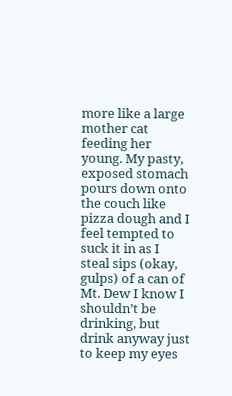more like a large mother cat feeding her young. My pasty, exposed stomach pours down onto the couch like pizza dough and I feel tempted to suck it in as I steal sips (okay, gulps) of a can of Mt. Dew I know I shouldn’t be drinking, but drink anyway just to keep my eyes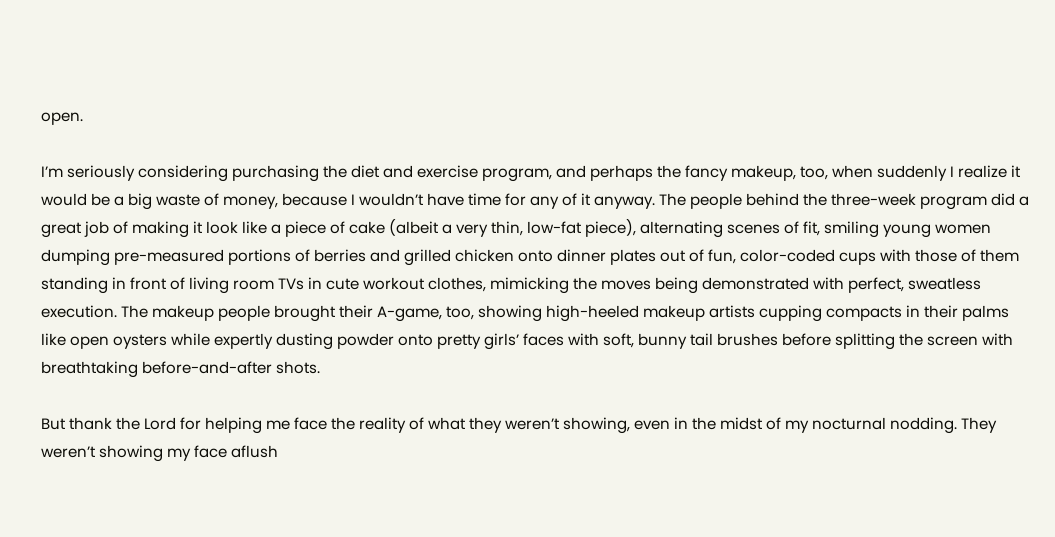open.

I’m seriously considering purchasing the diet and exercise program, and perhaps the fancy makeup, too, when suddenly I realize it would be a big waste of money, because I wouldn’t have time for any of it anyway. The people behind the three-week program did a great job of making it look like a piece of cake (albeit a very thin, low-fat piece), alternating scenes of fit, smiling young women dumping pre-measured portions of berries and grilled chicken onto dinner plates out of fun, color-coded cups with those of them standing in front of living room TVs in cute workout clothes, mimicking the moves being demonstrated with perfect, sweatless execution. The makeup people brought their A-game, too, showing high-heeled makeup artists cupping compacts in their palms like open oysters while expertly dusting powder onto pretty girls’ faces with soft, bunny tail brushes before splitting the screen with breathtaking before-and-after shots.

But thank the Lord for helping me face the reality of what they weren’t showing, even in the midst of my nocturnal nodding. They weren’t showing my face aflush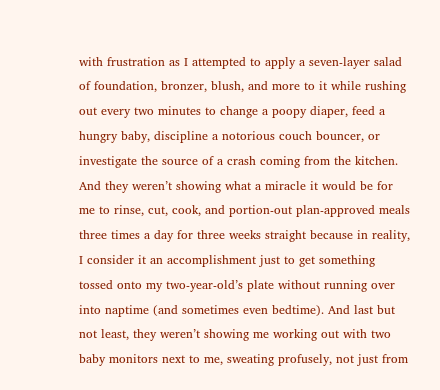with frustration as I attempted to apply a seven-layer salad of foundation, bronzer, blush, and more to it while rushing out every two minutes to change a poopy diaper, feed a hungry baby, discipline a notorious couch bouncer, or investigate the source of a crash coming from the kitchen. And they weren’t showing what a miracle it would be for me to rinse, cut, cook, and portion-out plan-approved meals three times a day for three weeks straight because in reality, I consider it an accomplishment just to get something tossed onto my two-year-old’s plate without running over into naptime (and sometimes even bedtime). And last but not least, they weren’t showing me working out with two baby monitors next to me, sweating profusely, not just from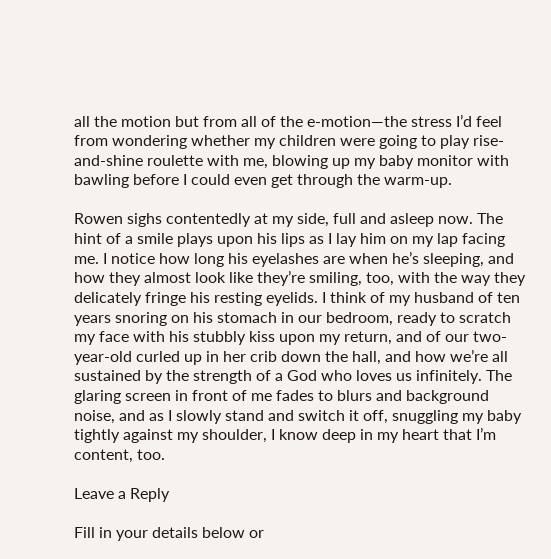all the motion but from all of the e-motion—the stress I’d feel from wondering whether my children were going to play rise-and-shine roulette with me, blowing up my baby monitor with bawling before I could even get through the warm-up.

Rowen sighs contentedly at my side, full and asleep now. The hint of a smile plays upon his lips as I lay him on my lap facing me. I notice how long his eyelashes are when he’s sleeping, and how they almost look like they’re smiling, too, with the way they delicately fringe his resting eyelids. I think of my husband of ten years snoring on his stomach in our bedroom, ready to scratch my face with his stubbly kiss upon my return, and of our two-year-old curled up in her crib down the hall, and how we’re all sustained by the strength of a God who loves us infinitely. The glaring screen in front of me fades to blurs and background noise, and as I slowly stand and switch it off, snuggling my baby tightly against my shoulder, I know deep in my heart that I’m content, too.

Leave a Reply

Fill in your details below or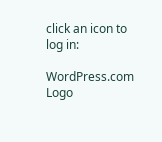click an icon to log in:

WordPress.com Logo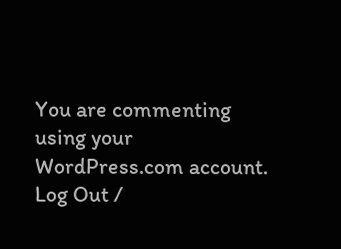You are commenting using your WordPress.com account. Log Out /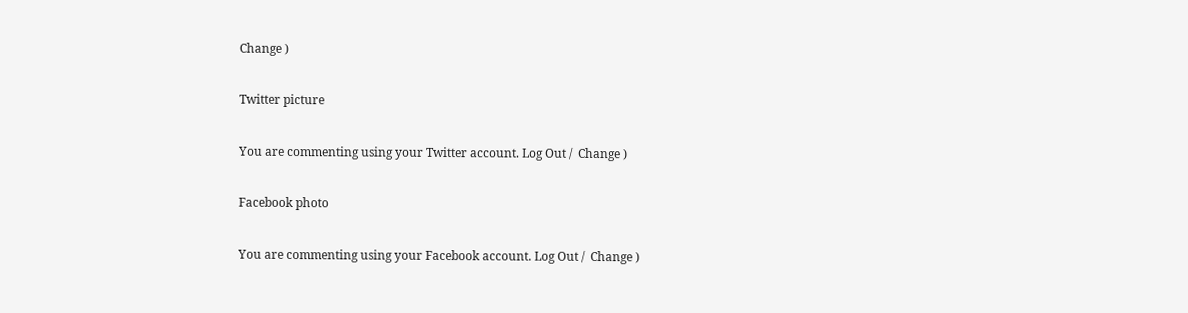Change )

Twitter picture

You are commenting using your Twitter account. Log Out /  Change )

Facebook photo

You are commenting using your Facebook account. Log Out /  Change )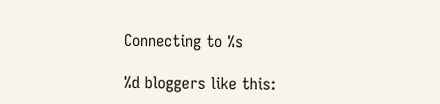Connecting to %s

%d bloggers like this: